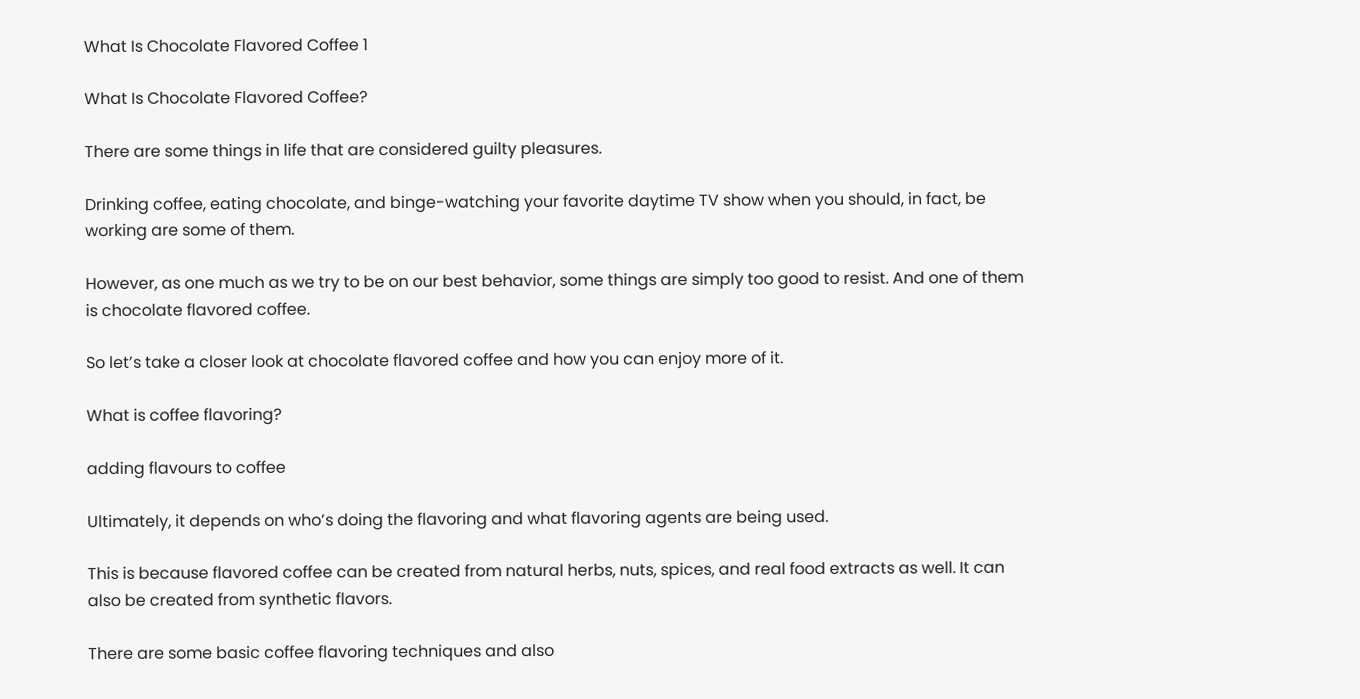What Is Chocolate Flavored Coffee 1

What Is Chocolate Flavored Coffee?

There are some things in life that are considered guilty pleasures.

Drinking coffee, eating chocolate, and binge-watching your favorite daytime TV show when you should, in fact, be working are some of them.

However, as one much as we try to be on our best behavior, some things are simply too good to resist. And one of them is chocolate flavored coffee.

So let’s take a closer look at chocolate flavored coffee and how you can enjoy more of it.

What is coffee flavoring?

adding flavours to coffee

Ultimately, it depends on who’s doing the flavoring and what flavoring agents are being used.

This is because flavored coffee can be created from natural herbs, nuts, spices, and real food extracts as well. It can also be created from synthetic flavors.

There are some basic coffee flavoring techniques and also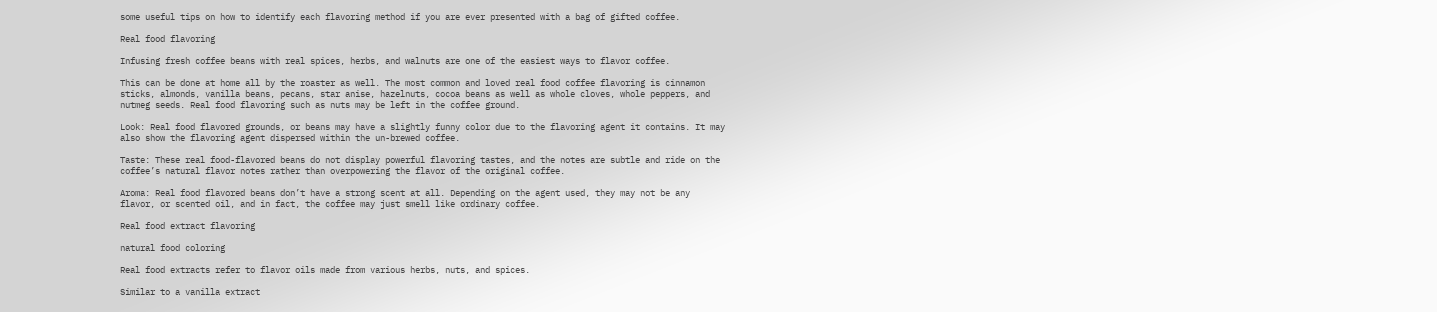some useful tips on how to identify each flavoring method if you are ever presented with a bag of gifted coffee.

Real food flavoring

Infusing fresh coffee beans with real spices, herbs, and walnuts are one of the easiest ways to flavor coffee.

This can be done at home all by the roaster as well. The most common and loved real food coffee flavoring is cinnamon sticks, almonds, vanilla beans, pecans, star anise, hazelnuts, cocoa beans as well as whole cloves, whole peppers, and nutmeg seeds. Real food flavoring such as nuts may be left in the coffee ground.

Look: Real food flavored grounds, or beans may have a slightly funny color due to the flavoring agent it contains. It may also show the flavoring agent dispersed within the un-brewed coffee.

Taste: These real food-flavored beans do not display powerful flavoring tastes, and the notes are subtle and ride on the coffee’s natural flavor notes rather than overpowering the flavor of the original coffee.

Aroma: Real food flavored beans don’t have a strong scent at all. Depending on the agent used, they may not be any flavor, or scented oil, and in fact, the coffee may just smell like ordinary coffee.

Real food extract flavoring

natural food coloring

Real food extracts refer to flavor oils made from various herbs, nuts, and spices.

Similar to a vanilla extract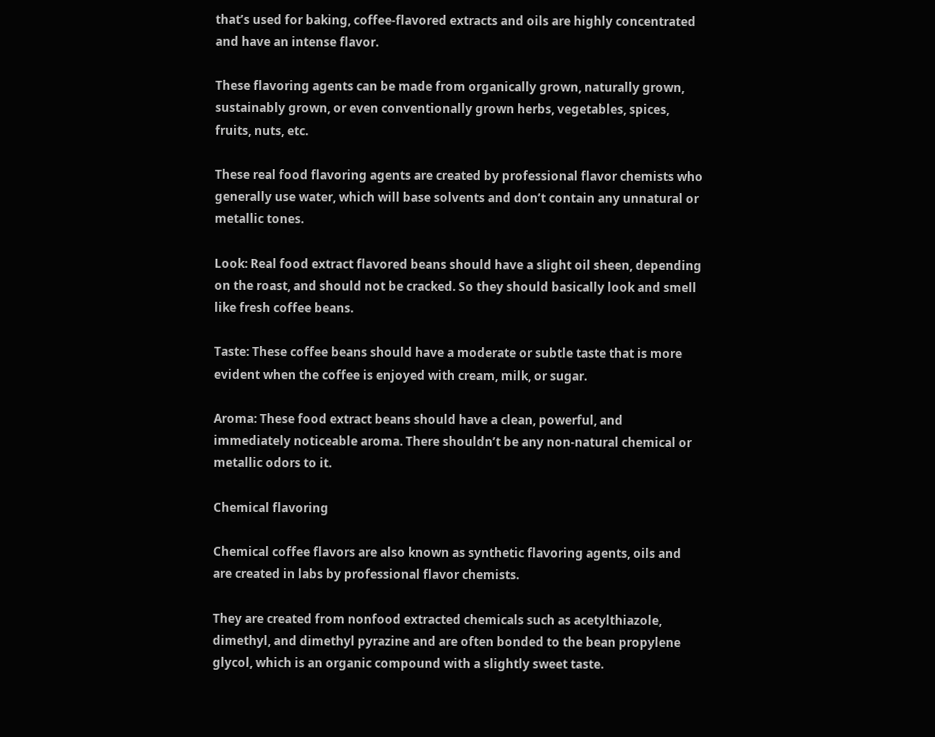that’s used for baking, coffee-flavored extracts and oils are highly concentrated and have an intense flavor.

These flavoring agents can be made from organically grown, naturally grown, sustainably grown, or even conventionally grown herbs, vegetables, spices, fruits, nuts, etc.

These real food flavoring agents are created by professional flavor chemists who generally use water, which will base solvents and don’t contain any unnatural or metallic tones.

Look: Real food extract flavored beans should have a slight oil sheen, depending on the roast, and should not be cracked. So they should basically look and smell like fresh coffee beans.

Taste: These coffee beans should have a moderate or subtle taste that is more evident when the coffee is enjoyed with cream, milk, or sugar.

Aroma: These food extract beans should have a clean, powerful, and immediately noticeable aroma. There shouldn’t be any non-natural chemical or metallic odors to it.

Chemical flavoring

Chemical coffee flavors are also known as synthetic flavoring agents, oils and are created in labs by professional flavor chemists.

They are created from nonfood extracted chemicals such as acetylthiazole, dimethyl, and dimethyl pyrazine and are often bonded to the bean propylene glycol, which is an organic compound with a slightly sweet taste.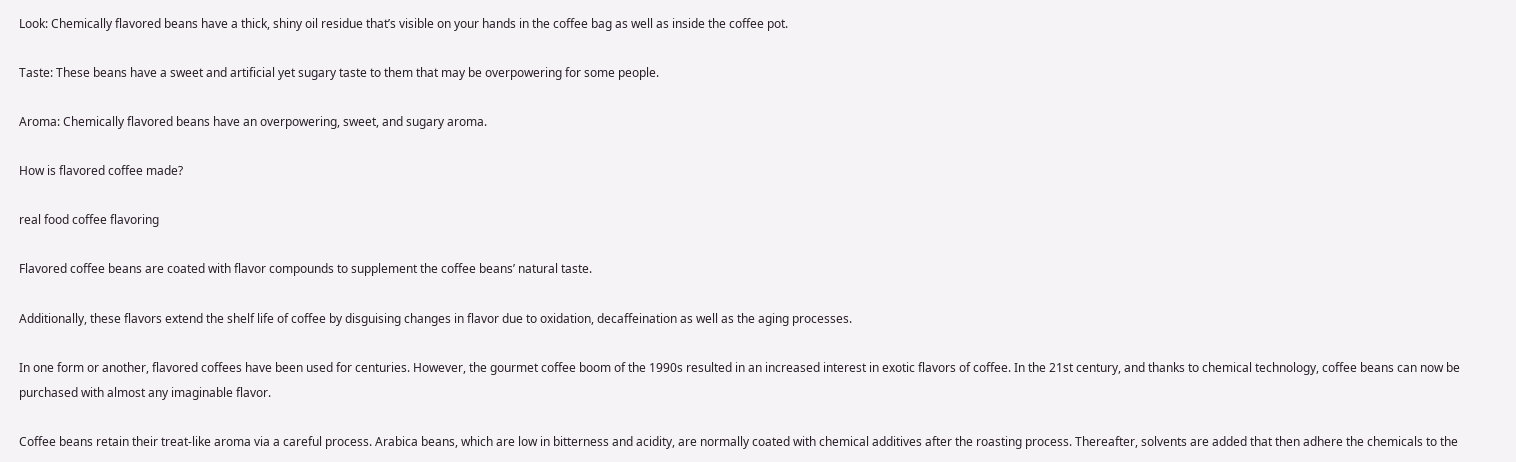Look: Chemically flavored beans have a thick, shiny oil residue that’s visible on your hands in the coffee bag as well as inside the coffee pot.

Taste: These beans have a sweet and artificial yet sugary taste to them that may be overpowering for some people.

Aroma: Chemically flavored beans have an overpowering, sweet, and sugary aroma.

How is flavored coffee made?

real food coffee flavoring

Flavored coffee beans are coated with flavor compounds to supplement the coffee beans’ natural taste.

Additionally, these flavors extend the shelf life of coffee by disguising changes in flavor due to oxidation, decaffeination as well as the aging processes.

In one form or another, flavored coffees have been used for centuries. However, the gourmet coffee boom of the 1990s resulted in an increased interest in exotic flavors of coffee. In the 21st century, and thanks to chemical technology, coffee beans can now be purchased with almost any imaginable flavor.

Coffee beans retain their treat-like aroma via a careful process. Arabica beans, which are low in bitterness and acidity, are normally coated with chemical additives after the roasting process. Thereafter, solvents are added that then adhere the chemicals to the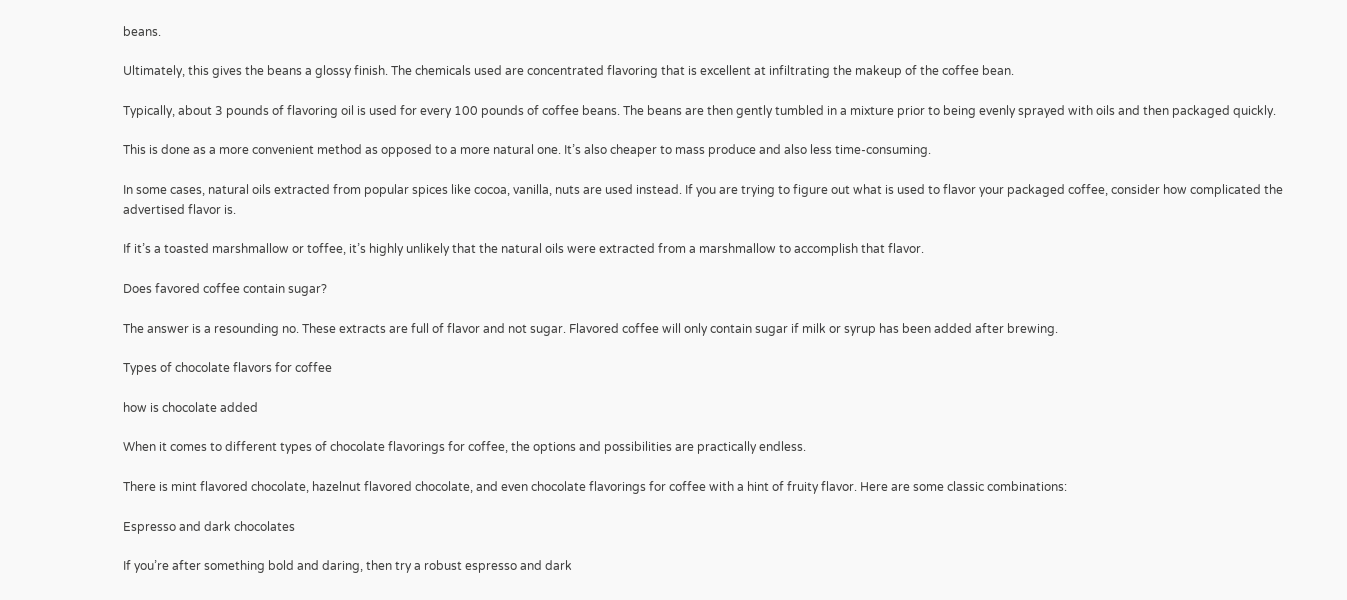beans.

Ultimately, this gives the beans a glossy finish. The chemicals used are concentrated flavoring that is excellent at infiltrating the makeup of the coffee bean.

Typically, about 3 pounds of flavoring oil is used for every 100 pounds of coffee beans. The beans are then gently tumbled in a mixture prior to being evenly sprayed with oils and then packaged quickly.

This is done as a more convenient method as opposed to a more natural one. It’s also cheaper to mass produce and also less time-consuming.

In some cases, natural oils extracted from popular spices like cocoa, vanilla, nuts are used instead. If you are trying to figure out what is used to flavor your packaged coffee, consider how complicated the advertised flavor is.

If it’s a toasted marshmallow or toffee, it’s highly unlikely that the natural oils were extracted from a marshmallow to accomplish that flavor.

Does favored coffee contain sugar?

The answer is a resounding no. These extracts are full of flavor and not sugar. Flavored coffee will only contain sugar if milk or syrup has been added after brewing.

Types of chocolate flavors for coffee

how is chocolate added

When it comes to different types of chocolate flavorings for coffee, the options and possibilities are practically endless.

There is mint flavored chocolate, hazelnut flavored chocolate, and even chocolate flavorings for coffee with a hint of fruity flavor. Here are some classic combinations:

Espresso and dark chocolates

If you’re after something bold and daring, then try a robust espresso and dark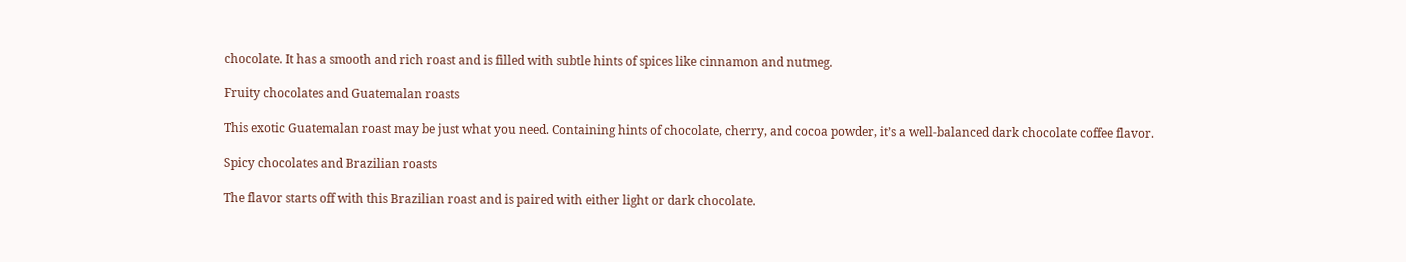chocolate. It has a smooth and rich roast and is filled with subtle hints of spices like cinnamon and nutmeg.

Fruity chocolates and Guatemalan roasts

This exotic Guatemalan roast may be just what you need. Containing hints of chocolate, cherry, and cocoa powder, it’s a well-balanced dark chocolate coffee flavor.

Spicy chocolates and Brazilian roasts

The flavor starts off with this Brazilian roast and is paired with either light or dark chocolate.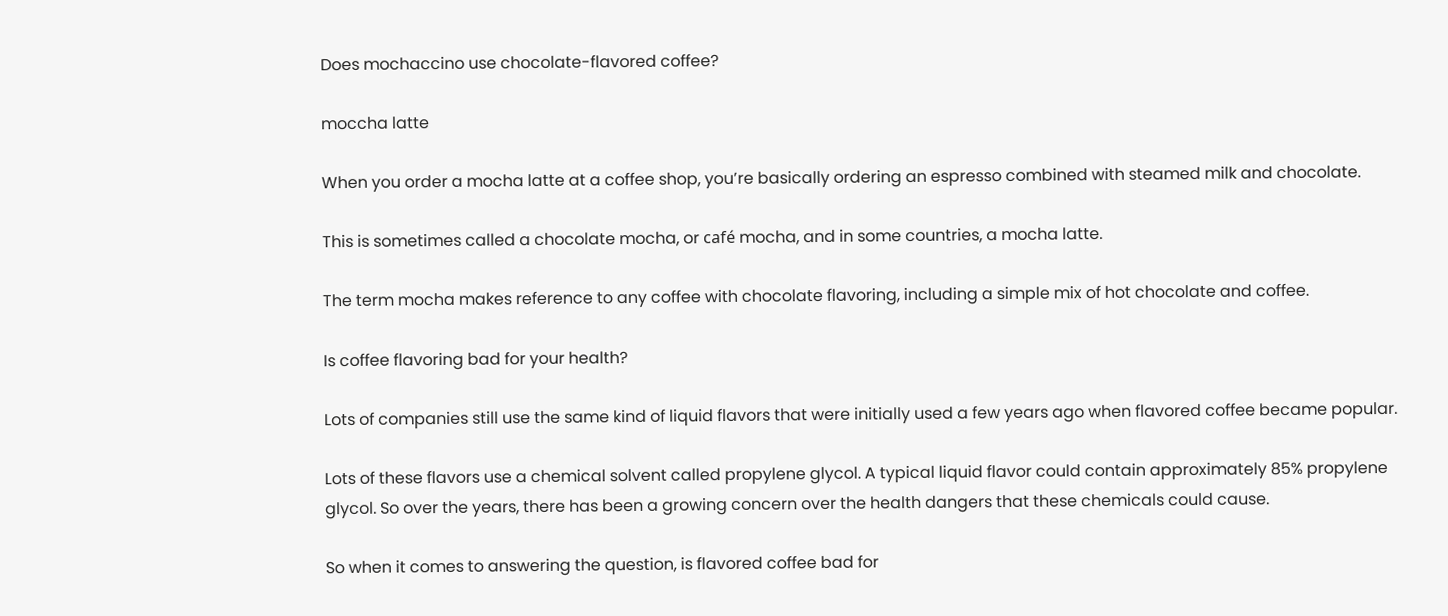Does mochaccino use chocolate-flavored coffee?

moccha latte

When you order a mocha latte at a coffee shop, you’re basically ordering an espresso combined with steamed milk and chocolate.

This is sometimes called a chocolate mocha, or café mocha, and in some countries, a mocha latte.

The term mocha makes reference to any coffee with chocolate flavoring, including a simple mix of hot chocolate and coffee.

Is coffee flavoring bad for your health?

Lots of companies still use the same kind of liquid flavors that were initially used a few years ago when flavored coffee became popular.

Lots of these flavors use a chemical solvent called propylene glycol. A typical liquid flavor could contain approximately 85% propylene glycol. So over the years, there has been a growing concern over the health dangers that these chemicals could cause.

So when it comes to answering the question, is flavored coffee bad for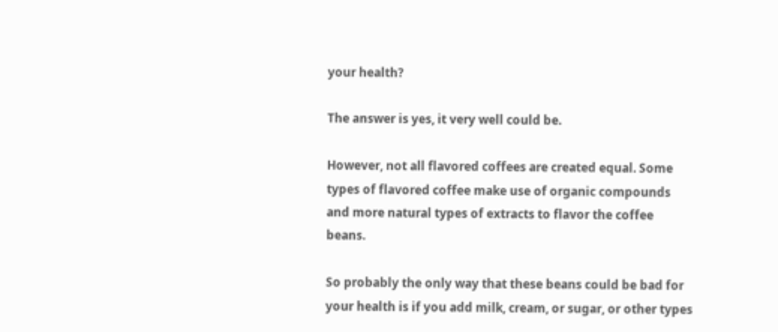your health?

The answer is yes, it very well could be.

However, not all flavored coffees are created equal. Some types of flavored coffee make use of organic compounds and more natural types of extracts to flavor the coffee beans.

So probably the only way that these beans could be bad for your health is if you add milk, cream, or sugar, or other types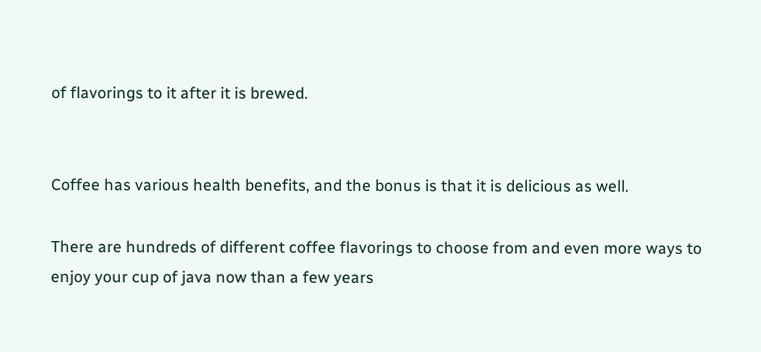of flavorings to it after it is brewed.


Coffee has various health benefits, and the bonus is that it is delicious as well.

There are hundreds of different coffee flavorings to choose from and even more ways to enjoy your cup of java now than a few years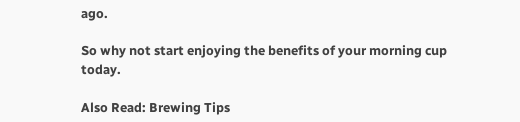ago.

So why not start enjoying the benefits of your morning cup today.

Also Read: Brewing Tips